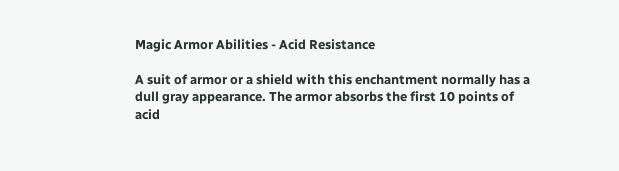Magic Armor Abilities - Acid Resistance

A suit of armor or a shield with this enchantment normally has a dull gray appearance. The armor absorbs the first 10 points of acid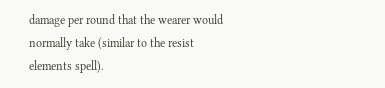damage per round that the wearer would normally take (similar to the resist elements spell).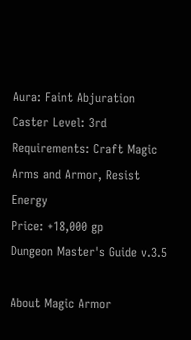Aura: Faint Abjuration
Caster Level: 3rd
Requirements: Craft Magic Arms and Armor, Resist Energy
Price: +18,000 gp
Dungeon Master's Guide v.3.5

About Magic Armor